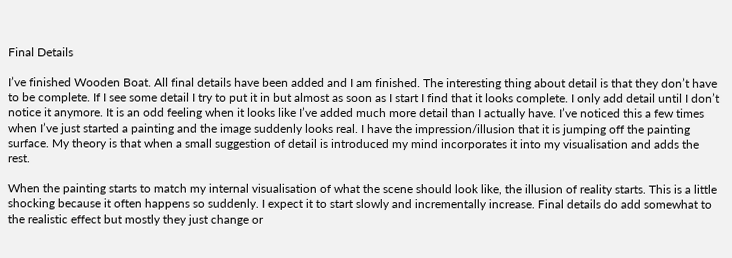Final Details

I’ve finished Wooden Boat. All final details have been added and I am finished. The interesting thing about detail is that they don’t have to be complete. If I see some detail I try to put it in but almost as soon as I start I find that it looks complete. I only add detail until I don’t notice it anymore. It is an odd feeling when it looks like I’ve added much more detail than I actually have. I’ve noticed this a few times when I’ve just started a painting and the image suddenly looks real. I have the impression/illusion that it is jumping off the painting surface. My theory is that when a small suggestion of detail is introduced my mind incorporates it into my visualisation and adds the rest.

When the painting starts to match my internal visualisation of what the scene should look like, the illusion of reality starts. This is a little shocking because it often happens so suddenly. I expect it to start slowly and incrementally increase. Final details do add somewhat to the realistic effect but mostly they just change or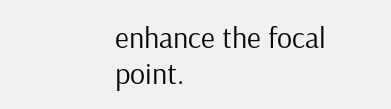enhance the focal point.